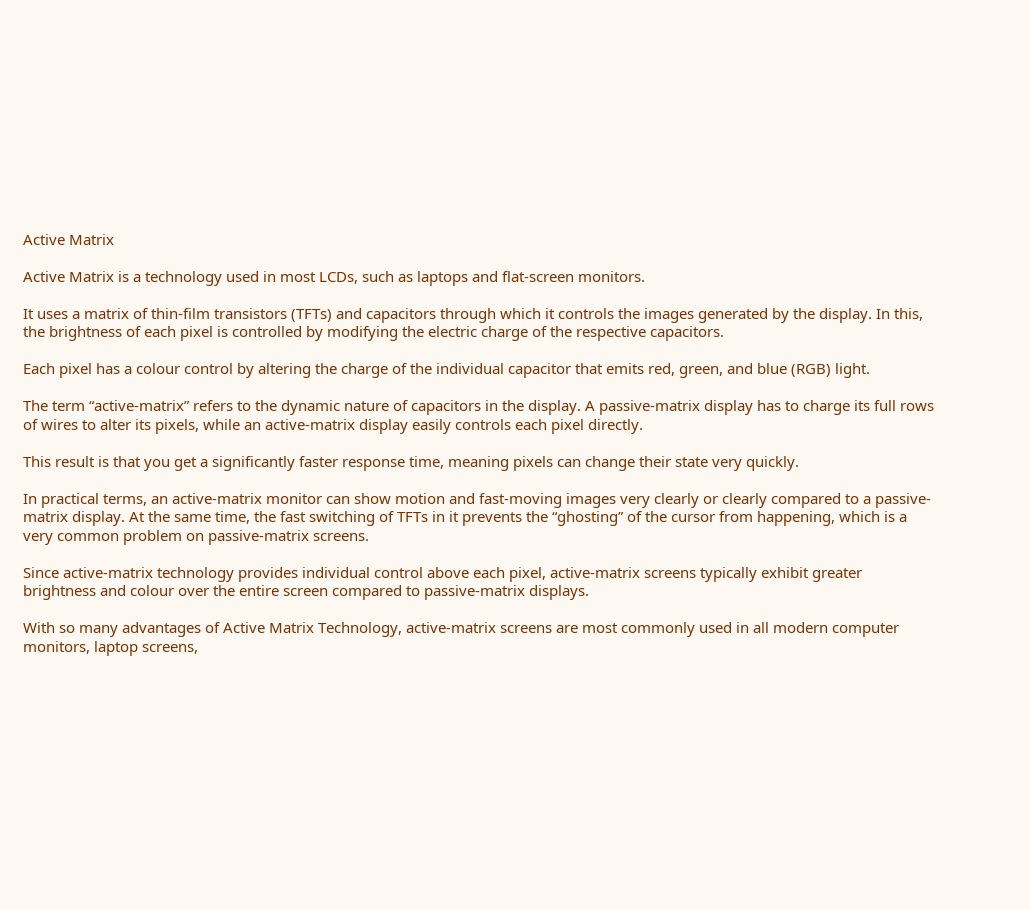Active Matrix

Active Matrix is a technology used in most LCDs, such as laptops and flat-screen monitors.

It uses a matrix of thin-film transistors (TFTs) and capacitors through which it controls the images generated by the display. In this, the brightness of each pixel is controlled by modifying the electric charge of the respective capacitors.

Each pixel has a colour control by altering the charge of the individual capacitor that emits red, green, and blue (RGB) light.

The term “active-matrix” refers to the dynamic nature of capacitors in the display. A passive-matrix display has to charge its full rows of wires to alter its pixels, while an active-matrix display easily controls each pixel directly.

This result is that you get a significantly faster response time, meaning pixels can change their state very quickly.

In practical terms, an active-matrix monitor can show motion and fast-moving images very clearly or clearly compared to a passive-matrix display. At the same time, the fast switching of TFTs in it prevents the “ghosting” of the cursor from happening, which is a very common problem on passive-matrix screens.

Since active-matrix technology provides individual control above each pixel, active-matrix screens typically exhibit greater brightness and colour over the entire screen compared to passive-matrix displays.

With so many advantages of Active Matrix Technology, active-matrix screens are most commonly used in all modern computer monitors, laptop screens,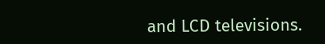and LCD televisions.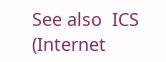See also  ICS (Internet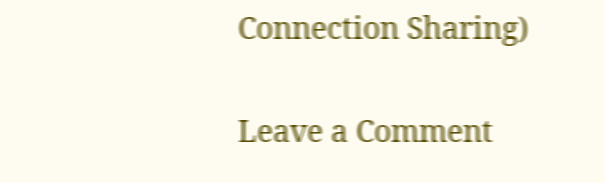Connection Sharing)

Leave a Comment